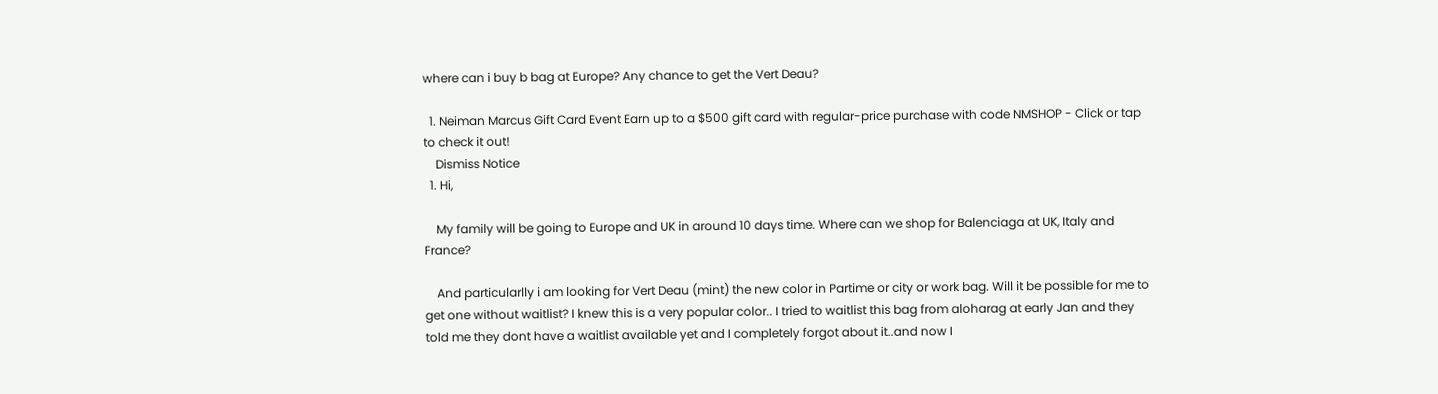where can i buy b bag at Europe? Any chance to get the Vert Deau?

  1. Neiman Marcus Gift Card Event Earn up to a $500 gift card with regular-price purchase with code NMSHOP - Click or tap to check it out!
    Dismiss Notice
  1. Hi,

    My family will be going to Europe and UK in around 10 days time. Where can we shop for Balenciaga at UK, Italy and France?

    And particularlly i am looking for Vert Deau (mint) the new color in Partime or city or work bag. Will it be possible for me to get one without waitlist? I knew this is a very popular color.. I tried to waitlist this bag from aloharag at early Jan and they told me they dont have a waitlist available yet and I completely forgot about it..and now I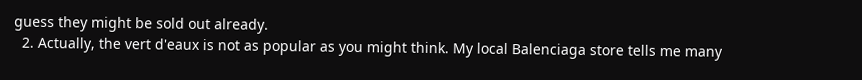guess they might be sold out already.
  2. Actually, the vert d'eaux is not as popular as you might think. My local Balenciaga store tells me many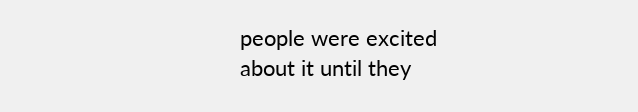people were excited about it until they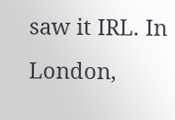saw it IRL. In London,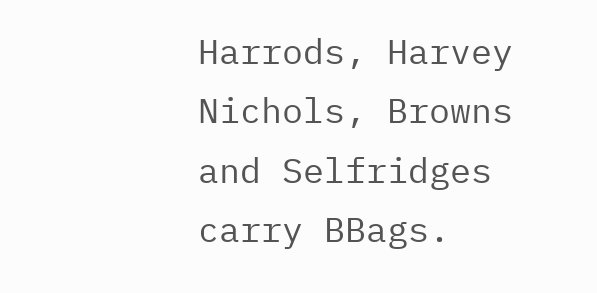Harrods, Harvey Nichols, Browns and Selfridges carry BBags.